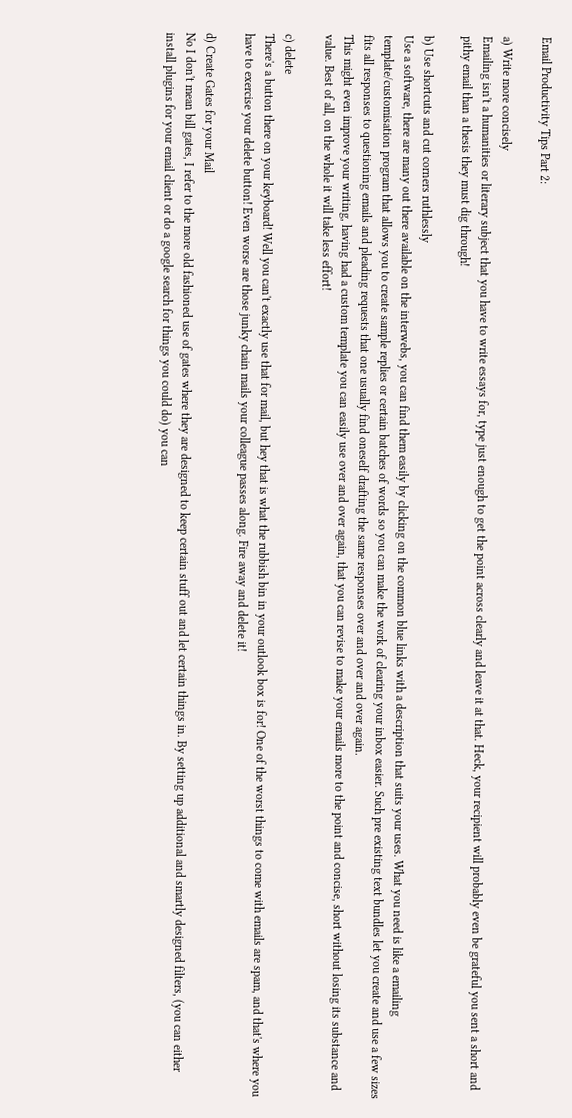Email Productivity Tips Part 2:

a) Write more concisely
Emailing isn't a humanities or literary subject that you have to write essays for, type just enough to get the point across clearly and leave it at that. Heck, your recipient will probably even be grateful you sent a short and pithy email than a thesis they must dig through!

b) Use shortcuts and cut corners ruthlessly
Use a software, there are many out there available on the interwebs, you can find them easily by clicking on the common blue links with a description that suits your uses. What you need is like a emailing template/customisation program that allows you to create sample replies or certain batches of words so you can make the work of clearing your inbox easier. Such pre existing text bundles let you create and use a few sizes fits all responses to questioning emails and pleading requests that one usually find oneself drafting the same responses over and over and over again.
This might even improve your writing, having had a custom template you can easily use over and over again, that you can revise to make your emails more to the point and concise, short without losing its substance and value. Best of all, on the whole it will take less effort!

c) delete
There's a button there on your keyboard! Well you can't exactly use that for mail, but hey that is what the rubbish bin in your outlook box is for! One of the worst things to come with emails are spam, and that's where you have to exercise your delete button! Even worse are those junky chain mails your colleague passes along. Fire away and delete it!

d) Create Gates for your Mail
No I don't mean bill gates, I refer to the more old fashioned use of gates where they are designed to keep certain stuff out and let certain things in. By setting up additional and smartly designed filters, (you can either install plugins for your email client or do a google search for things you could do) you can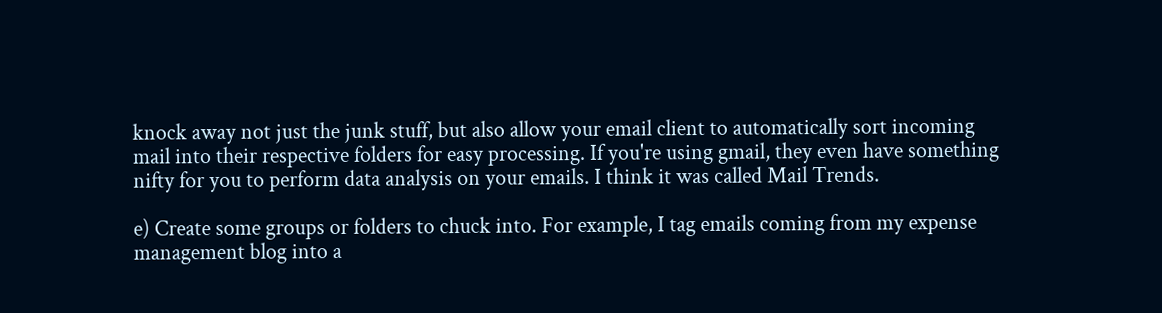knock away not just the junk stuff, but also allow your email client to automatically sort incoming mail into their respective folders for easy processing. If you're using gmail, they even have something nifty for you to perform data analysis on your emails. I think it was called Mail Trends.

e) Create some groups or folders to chuck into. For example, I tag emails coming from my expense management blog into a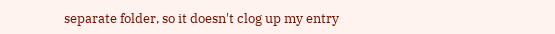separate folder, so it doesn't clog up my entry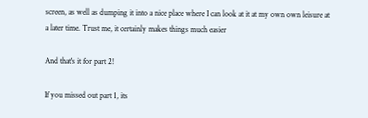screen, as well as dumping it into a nice place where I can look at it at my own own leisure at a later time. Trust me, it certainly makes things much easier

And that's it for part 2!

If you missed out part 1, its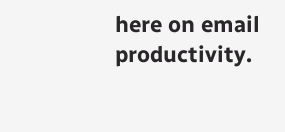here on email productivity.